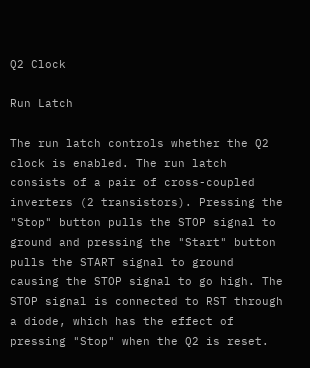Q2 Clock

Run Latch

The run latch controls whether the Q2 clock is enabled. The run latch consists of a pair of cross-coupled inverters (2 transistors). Pressing the "Stop" button pulls the STOP signal to ground and pressing the "Start" button pulls the START signal to ground causing the STOP signal to go high. The STOP signal is connected to RST through a diode, which has the effect of pressing "Stop" when the Q2 is reset.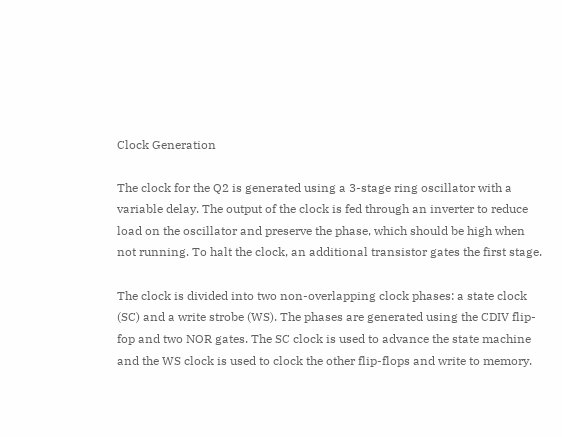Clock Generation

The clock for the Q2 is generated using a 3-stage ring oscillator with a variable delay. The output of the clock is fed through an inverter to reduce load on the oscillator and preserve the phase, which should be high when not running. To halt the clock, an additional transistor gates the first stage.

The clock is divided into two non-overlapping clock phases: a state clock (SC) and a write strobe (WS). The phases are generated using the CDIV flip-fop and two NOR gates. The SC clock is used to advance the state machine and the WS clock is used to clock the other flip-flops and write to memory.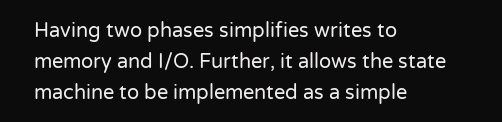Having two phases simplifies writes to memory and I/O. Further, it allows the state machine to be implemented as a simple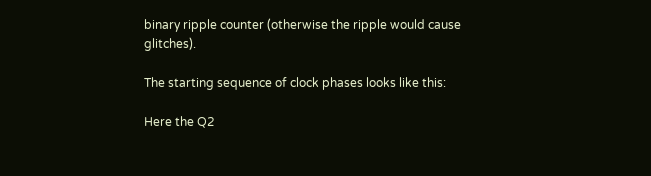binary ripple counter (otherwise the ripple would cause glitches).

The starting sequence of clock phases looks like this:

Here the Q2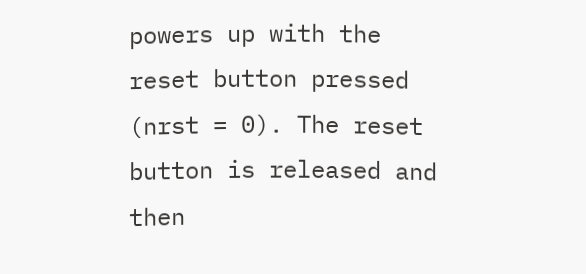powers up with the reset button pressed (nrst = 0). The reset button is released and then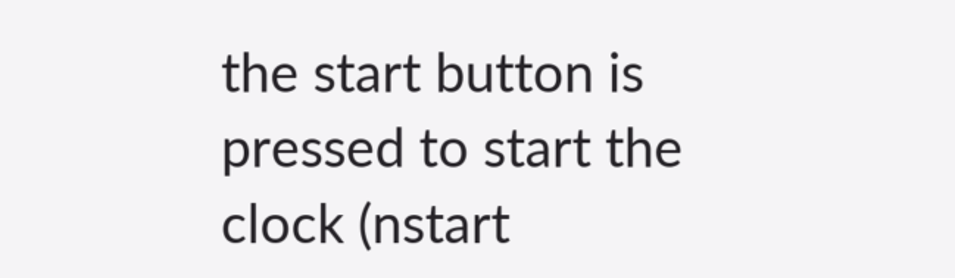the start button is pressed to start the clock (nstart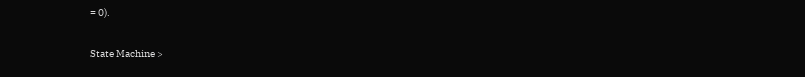= 0).

State Machine >